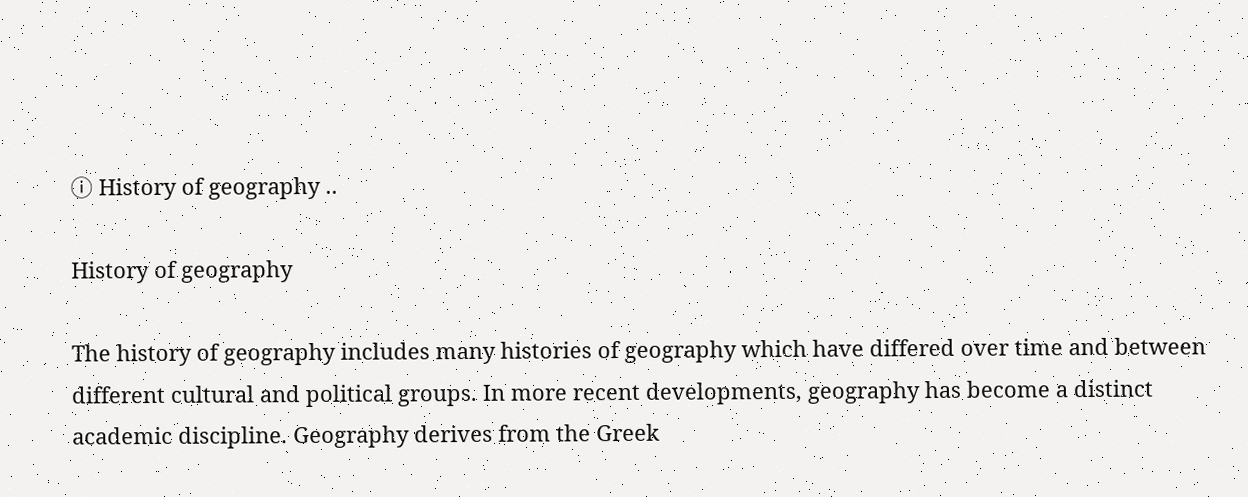ⓘ History of geography ..

History of geography

The history of geography includes many histories of geography which have differed over time and between different cultural and political groups. In more recent developments, geography has become a distinct academic discipline. Geography derives from the Greek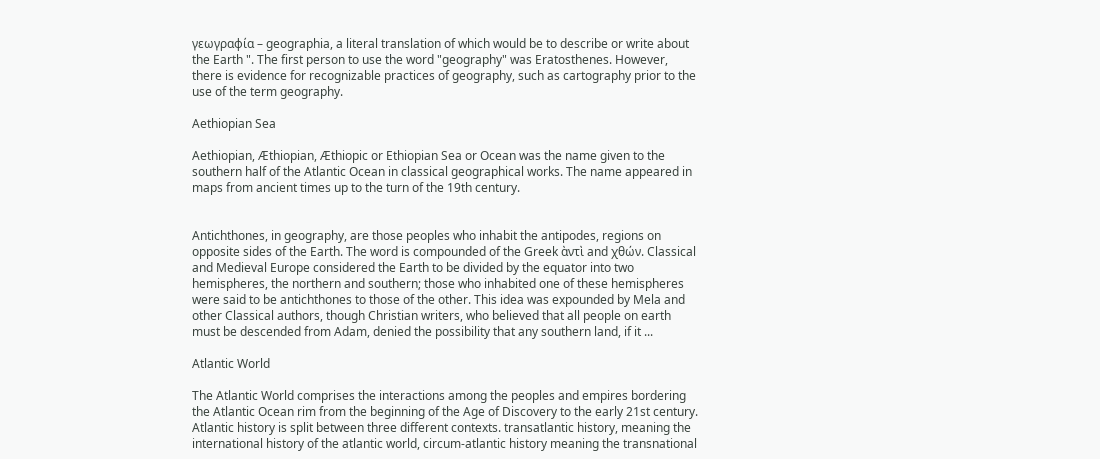γεωγραφία – geographia, a literal translation of which would be to describe or write about the Earth ". The first person to use the word "geography" was Eratosthenes. However, there is evidence for recognizable practices of geography, such as cartography prior to the use of the term geography.

Aethiopian Sea

Aethiopian, Æthiopian, Æthiopic or Ethiopian Sea or Ocean was the name given to the southern half of the Atlantic Ocean in classical geographical works. The name appeared in maps from ancient times up to the turn of the 19th century.


Antichthones, in geography, are those peoples who inhabit the antipodes, regions on opposite sides of the Earth. The word is compounded of the Greek ὰντὶ and χθών. Classical and Medieval Europe considered the Earth to be divided by the equator into two hemispheres, the northern and southern; those who inhabited one of these hemispheres were said to be antichthones to those of the other. This idea was expounded by Mela and other Classical authors, though Christian writers, who believed that all people on earth must be descended from Adam, denied the possibility that any southern land, if it ...

Atlantic World

The Atlantic World comprises the interactions among the peoples and empires bordering the Atlantic Ocean rim from the beginning of the Age of Discovery to the early 21st century. Atlantic history is split between three different contexts. transatlantic history, meaning the international history of the atlantic world, circum-atlantic history meaning the transnational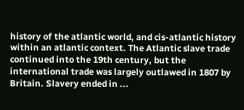history of the atlantic world, and cis-atlantic history within an atlantic context. The Atlantic slave trade continued into the 19th century, but the international trade was largely outlawed in 1807 by Britain. Slavery ended in ...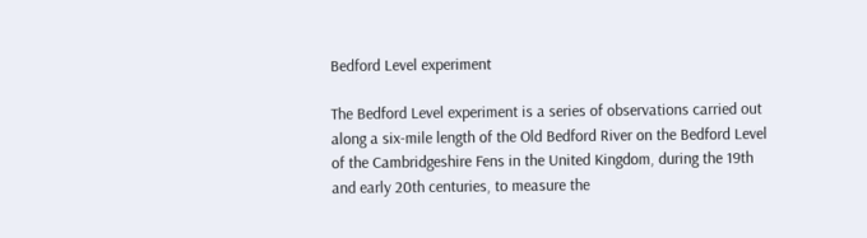Bedford Level experiment

The Bedford Level experiment is a series of observations carried out along a six-mile length of the Old Bedford River on the Bedford Level of the Cambridgeshire Fens in the United Kingdom, during the 19th and early 20th centuries, to measure the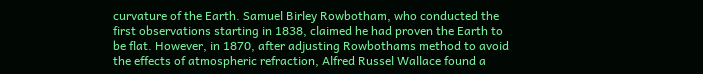curvature of the Earth. Samuel Birley Rowbotham, who conducted the first observations starting in 1838, claimed he had proven the Earth to be flat. However, in 1870, after adjusting Rowbothams method to avoid the effects of atmospheric refraction, Alfred Russel Wallace found a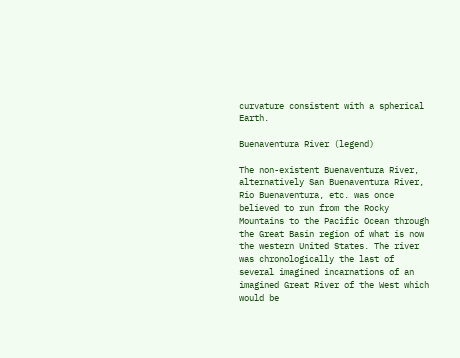curvature consistent with a spherical Earth.

Buenaventura River (legend)

The non-existent Buenaventura River, alternatively San Buenaventura River, Rio Buenaventura, etc. was once believed to run from the Rocky Mountains to the Pacific Ocean through the Great Basin region of what is now the western United States. The river was chronologically the last of several imagined incarnations of an imagined Great River of the West which would be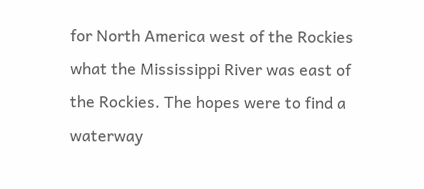for North America west of the Rockies what the Mississippi River was east of the Rockies. The hopes were to find a waterway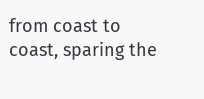from coast to coast, sparing the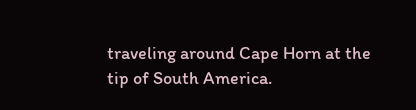traveling around Cape Horn at the tip of South America.